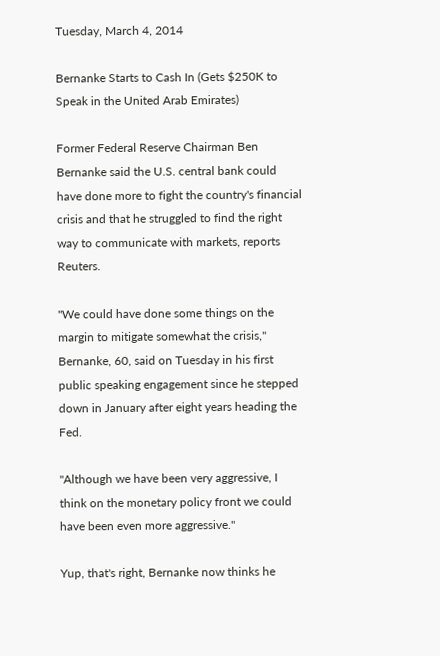Tuesday, March 4, 2014

Bernanke Starts to Cash In (Gets $250K to Speak in the United Arab Emirates)

Former Federal Reserve Chairman Ben Bernanke said the U.S. central bank could have done more to fight the country's financial crisis and that he struggled to find the right way to communicate with markets, reports Reuters.

"We could have done some things on the margin to mitigate somewhat the crisis," Bernanke, 60, said on Tuesday in his first public speaking engagement since he stepped down in January after eight years heading the Fed.

"Although we have been very aggressive, I think on the monetary policy front we could have been even more aggressive."

Yup, that's right, Bernanke now thinks he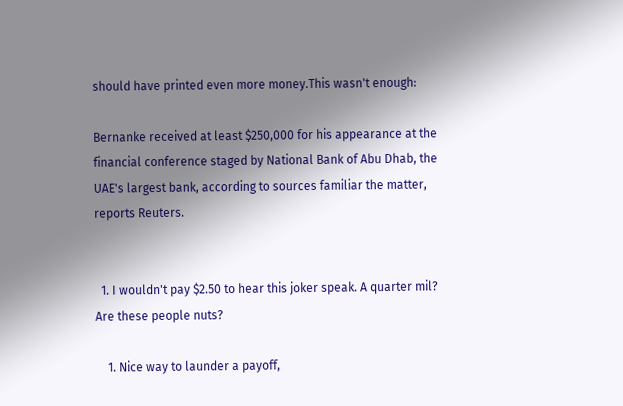should have printed even more money.This wasn't enough:

Bernanke received at least $250,000 for his appearance at the financial conference staged by National Bank of Abu Dhab, the UAE's largest bank, according to sources familiar the matter, reports Reuters.


  1. I wouldn't pay $2.50 to hear this joker speak. A quarter mil? Are these people nuts?

    1. Nice way to launder a payoff,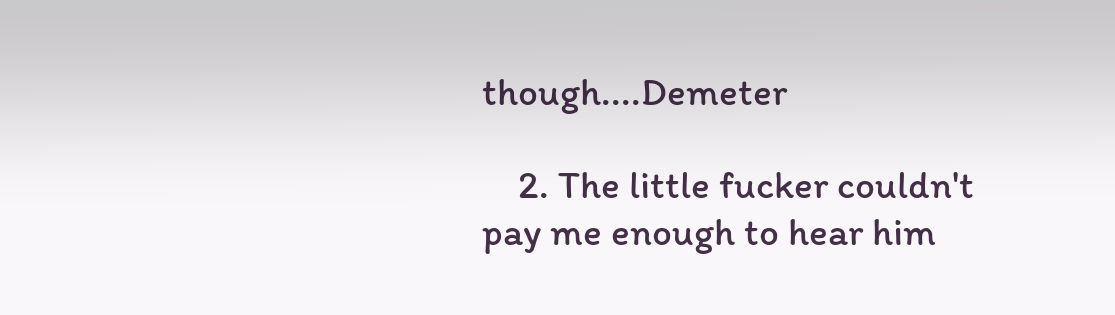though....Demeter

    2. The little fucker couldn't pay me enough to hear him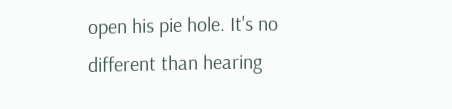open his pie hole. It's no different than hearing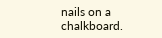nails on a chalkboard.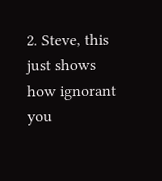2. Steve, this just shows how ignorant you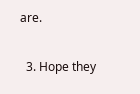are.

  3. Hope they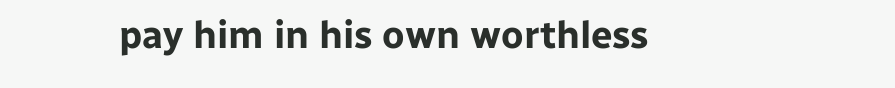pay him in his own worthless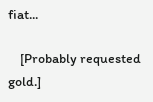fiat...

    [Probably requested gold.]